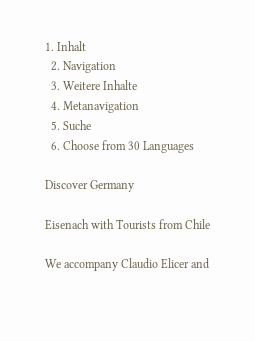1. Inhalt
  2. Navigation
  3. Weitere Inhalte
  4. Metanavigation
  5. Suche
  6. Choose from 30 Languages

Discover Germany

Eisenach with Tourists from Chile

We accompany Claudio Elicer and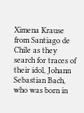Ximena Krause from Santiago de Chile as they search for traces of their idol, Johann Sebastian Bach, who was born in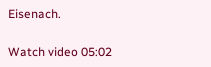Eisenach.

Watch video 05:02